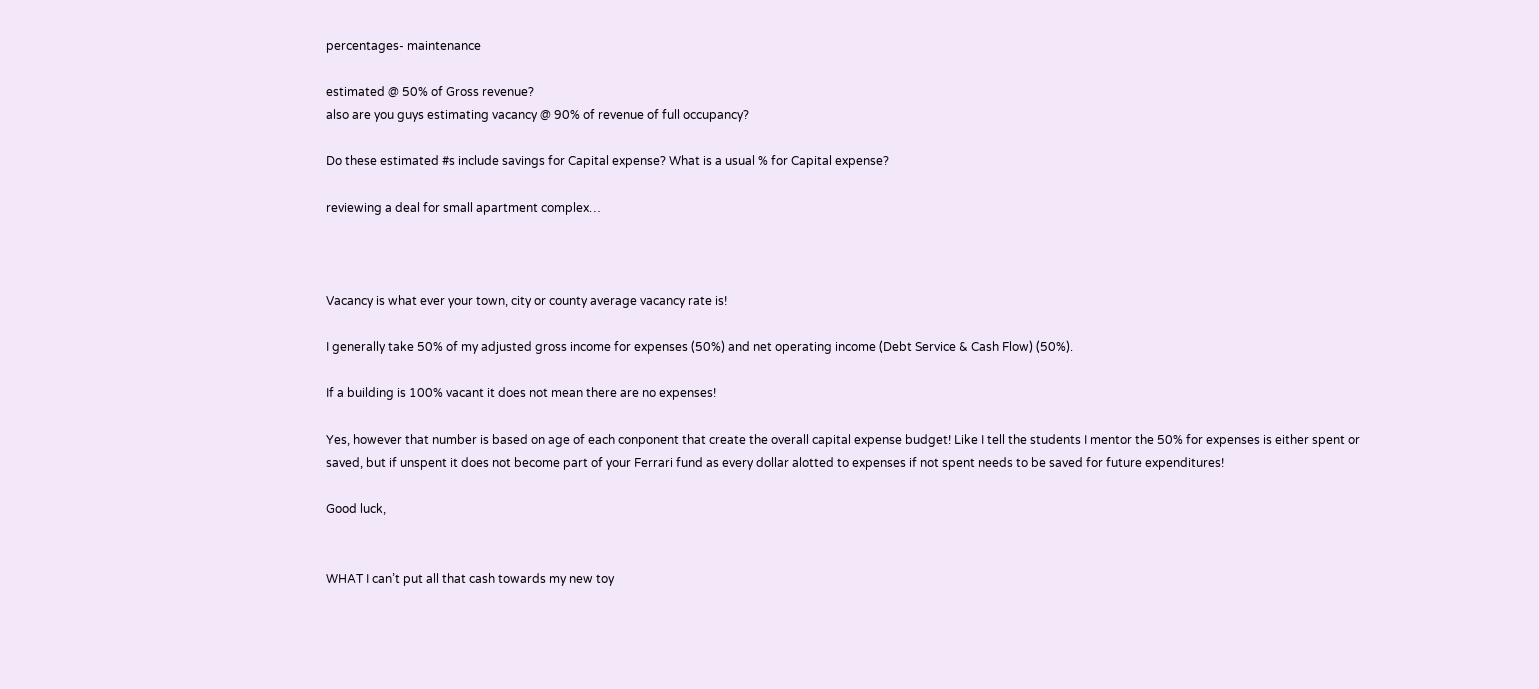percentages- maintenance

estimated @ 50% of Gross revenue?
also are you guys estimating vacancy @ 90% of revenue of full occupancy?

Do these estimated #s include savings for Capital expense? What is a usual % for Capital expense?

reviewing a deal for small apartment complex…



Vacancy is what ever your town, city or county average vacancy rate is!

I generally take 50% of my adjusted gross income for expenses (50%) and net operating income (Debt Service & Cash Flow) (50%).

If a building is 100% vacant it does not mean there are no expenses!

Yes, however that number is based on age of each conponent that create the overall capital expense budget! Like I tell the students I mentor the 50% for expenses is either spent or saved, but if unspent it does not become part of your Ferrari fund as every dollar alotted to expenses if not spent needs to be saved for future expenditures!

Good luck,


WHAT I can’t put all that cash towards my new toy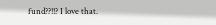fund??!!? I love that.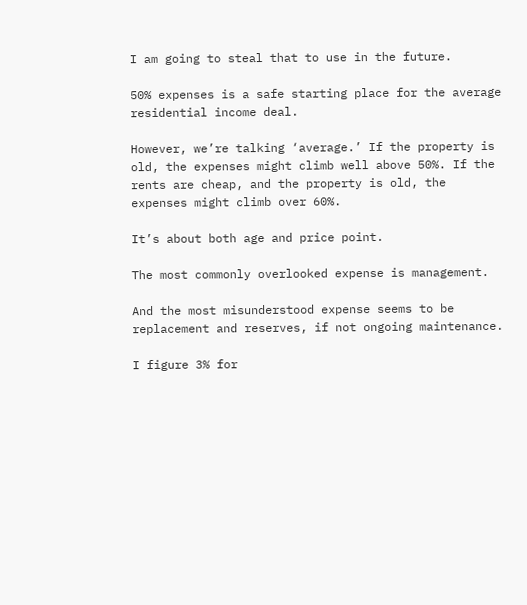I am going to steal that to use in the future.

50% expenses is a safe starting place for the average residential income deal.

However, we’re talking ‘average.’ If the property is old, the expenses might climb well above 50%. If the rents are cheap, and the property is old, the expenses might climb over 60%.

It’s about both age and price point.

The most commonly overlooked expense is management.

And the most misunderstood expense seems to be replacement and reserves, if not ongoing maintenance.

I figure 3% for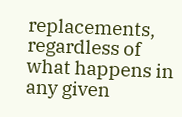replacements, regardless of what happens in any given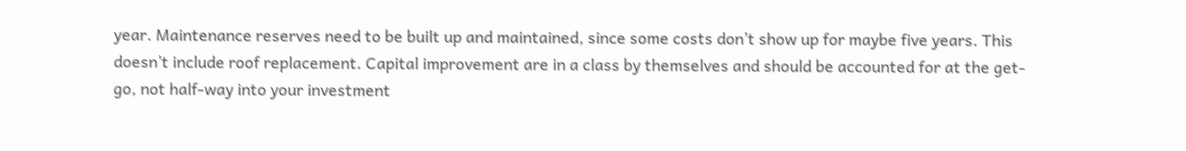year. Maintenance reserves need to be built up and maintained, since some costs don’t show up for maybe five years. This doesn’t include roof replacement. Capital improvement are in a class by themselves and should be accounted for at the get-go, not half-way into your investment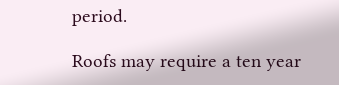period.

Roofs may require a ten year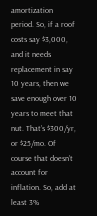amortization period. So, if a roof costs say $3,000, and it needs replacement in say 10 years, then we save enough over 10 years to meet that nut. That’s $300/yr, or $25/mo. Of course that doesn’t account for inflation. So, add at least 3%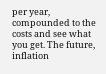per year, compounded to the costs and see what you get. The future, inflation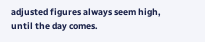adjusted figures always seem high, until the day comes.